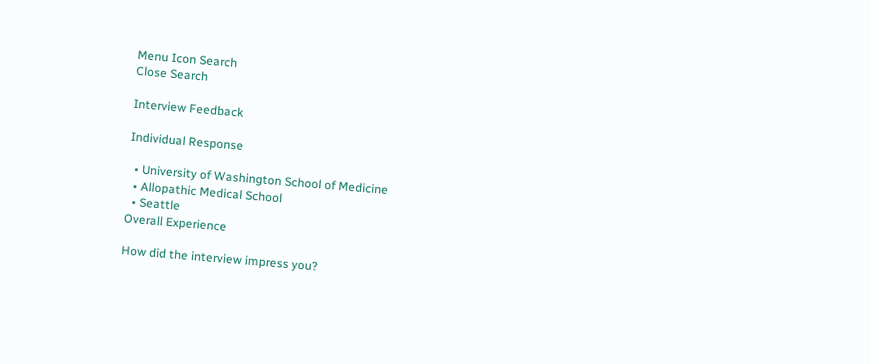Menu Icon Search
Close Search

Interview Feedback

Individual Response

  • University of Washington School of Medicine
  • Allopathic Medical School
  • Seattle
Overall Experience

How did the interview impress you?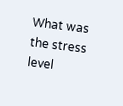What was the stress level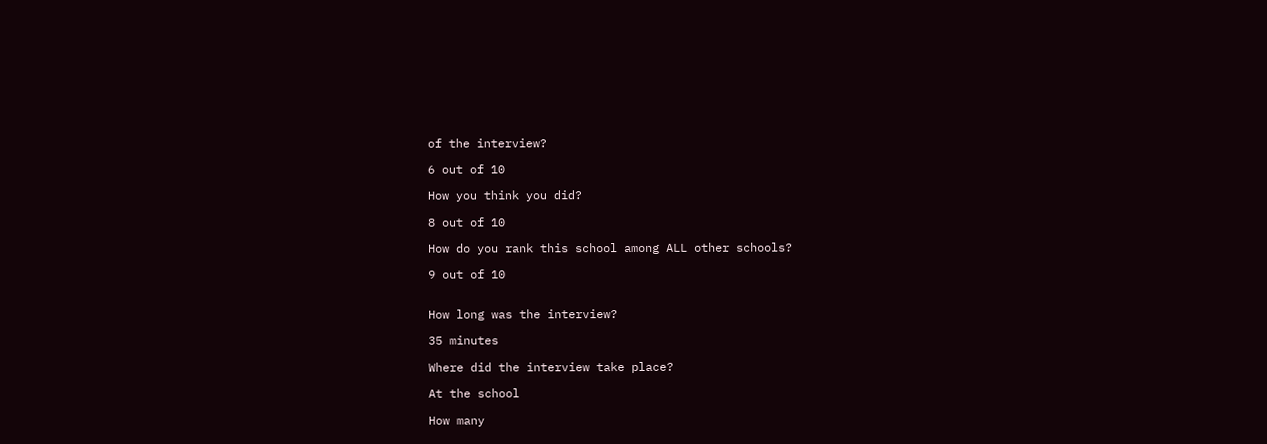of the interview?

6 out of 10

How you think you did?

8 out of 10

How do you rank this school among ALL other schools?

9 out of 10


How long was the interview?

35 minutes

Where did the interview take place?

At the school

How many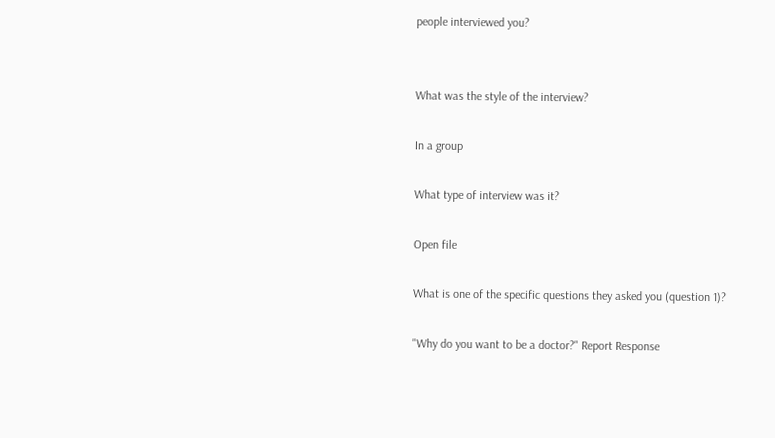people interviewed you?


What was the style of the interview?

In a group

What type of interview was it?

Open file

What is one of the specific questions they asked you (question 1)?

"Why do you want to be a doctor?" Report Response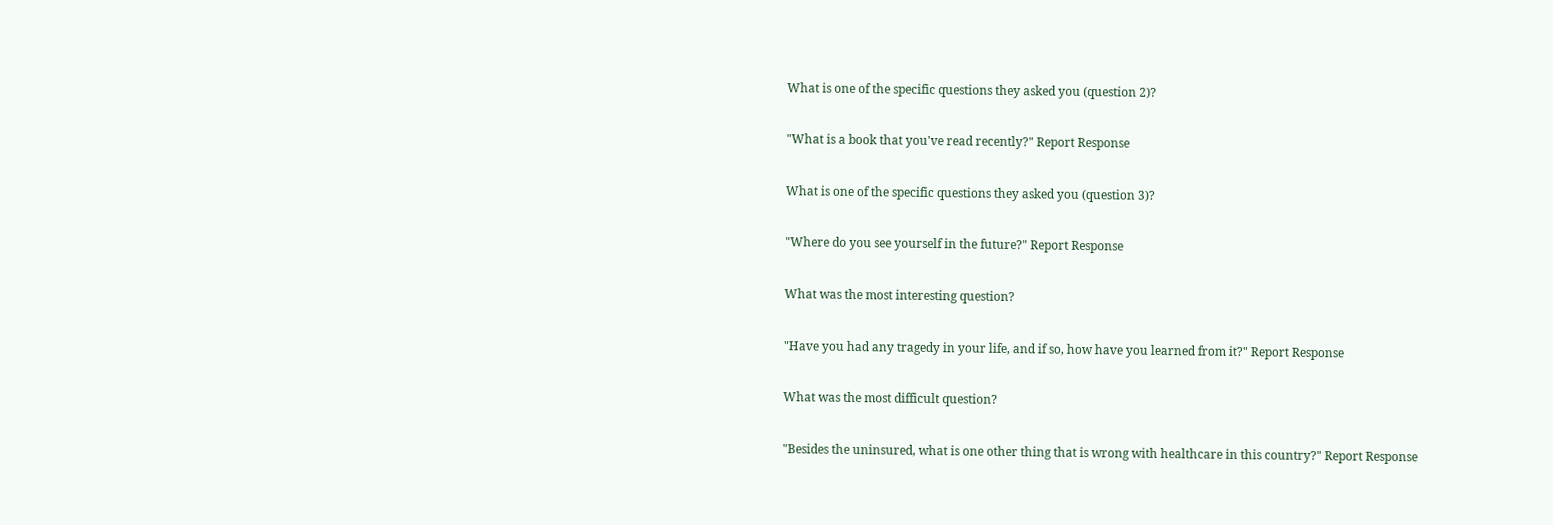What is one of the specific questions they asked you (question 2)?

"What is a book that you've read recently?" Report Response

What is one of the specific questions they asked you (question 3)?

"Where do you see yourself in the future?" Report Response

What was the most interesting question?

"Have you had any tragedy in your life, and if so, how have you learned from it?" Report Response

What was the most difficult question?

"Besides the uninsured, what is one other thing that is wrong with healthcare in this country?" Report Response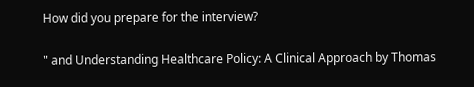How did you prepare for the interview?

" and Understanding Healthcare Policy: A Clinical Approach by Thomas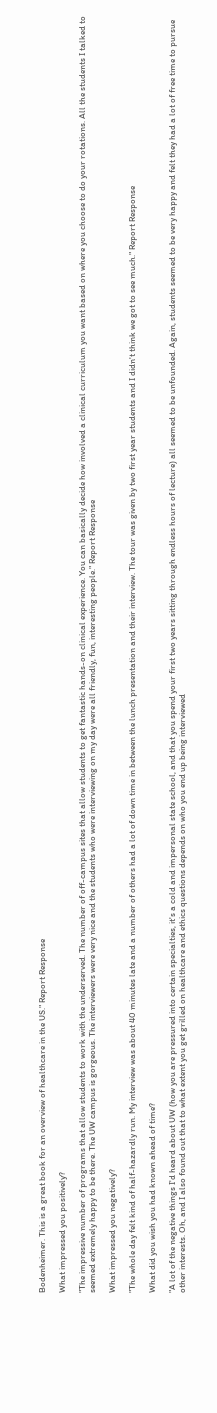Bodenheimer. This is a great book for an overview of healthcare in the US." Report Response

What impressed you positively?

"The impressive number of programs that allow students to work with the underserved. The number of off-campus sites that allow students to get fantastic hands-on clinical experience. You can basically decide how involved a clinical curriculum you want based on where you choose to do your rotations. All the students I talked to seemed extremely happy to be there. The UW campus is gorgeous. The interviewers were very nice and the students who were interviewing on my day were all friendly, fun, interesting people." Report Response

What impressed you negatively?

"The whole day felt kind of half-hazardly run. My interview was about 40 minutes late and a number of others had a lot of down time in between the lunch presentation and their interview. The tour was given by two first year students and I didn't think we got to see much." Report Response

What did you wish you had known ahead of time?

"A lot of the negative things I'd heard about UW (how you are pressured into certain specialties, it's a cold and impersonal state school, and that you spend your first two years sitting through endless hours of lecture) all seemed to be unfounded. Again, students seemed to be very happy and felt they had a lot of free time to pursue other interests. Oh, and I also found out that to what extent you get grilled on healthcare and ethics questions depends on who you end up being interviewed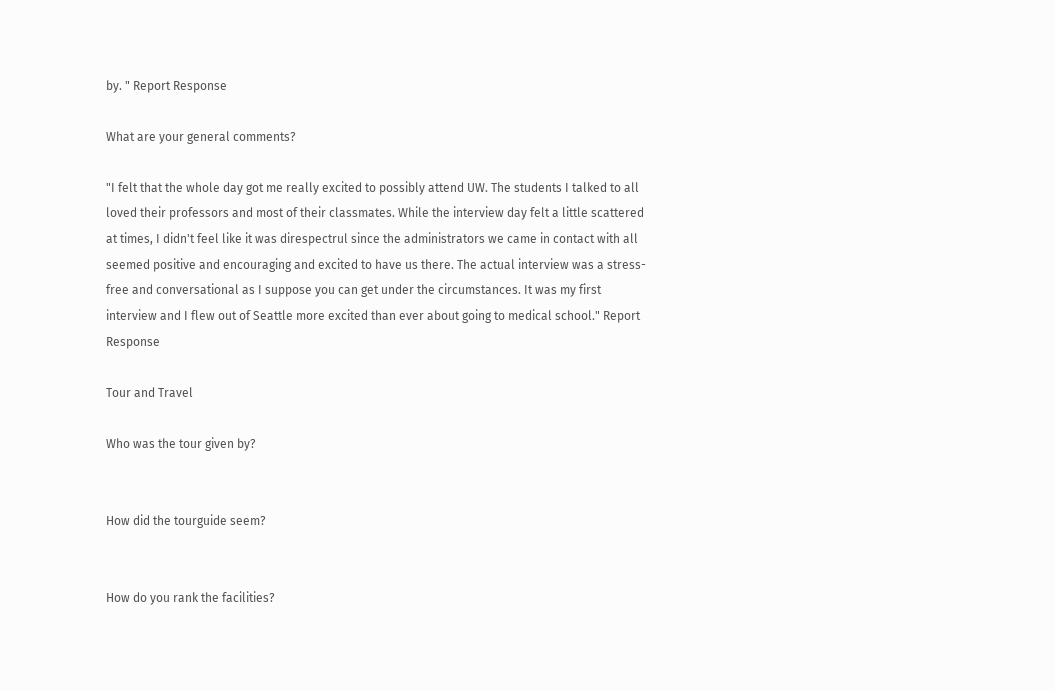by. " Report Response

What are your general comments?

"I felt that the whole day got me really excited to possibly attend UW. The students I talked to all loved their professors and most of their classmates. While the interview day felt a little scattered at times, I didn't feel like it was direspectrul since the administrators we came in contact with all seemed positive and encouraging and excited to have us there. The actual interview was a stress-free and conversational as I suppose you can get under the circumstances. It was my first interview and I flew out of Seattle more excited than ever about going to medical school." Report Response

Tour and Travel

Who was the tour given by?


How did the tourguide seem?


How do you rank the facilities?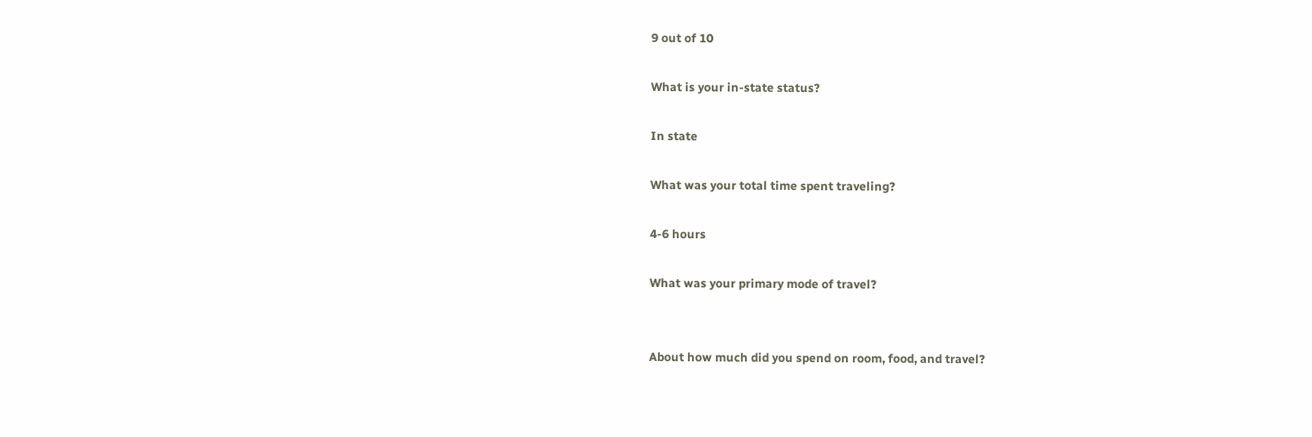9 out of 10

What is your in-state status?

In state

What was your total time spent traveling?

4-6 hours

What was your primary mode of travel?


About how much did you spend on room, food, and travel?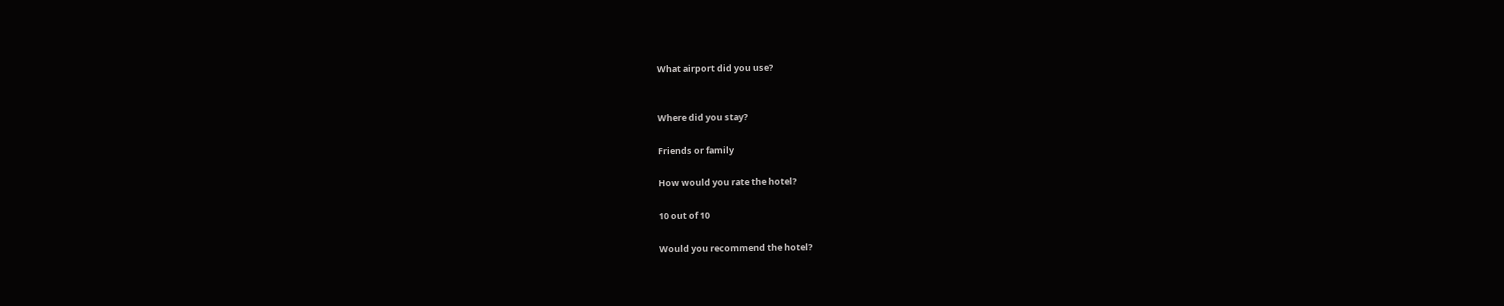What airport did you use?


Where did you stay?

Friends or family

How would you rate the hotel?

10 out of 10

Would you recommend the hotel?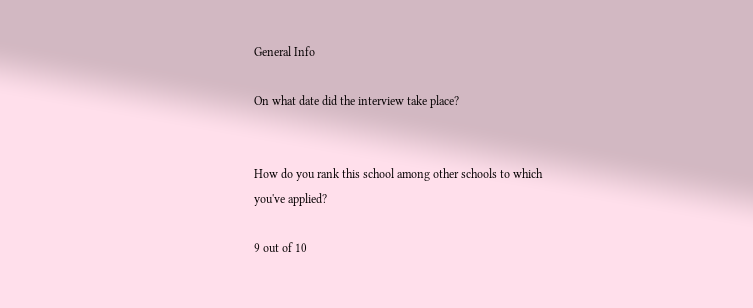General Info

On what date did the interview take place?


How do you rank this school among other schools to which you've applied?

9 out of 10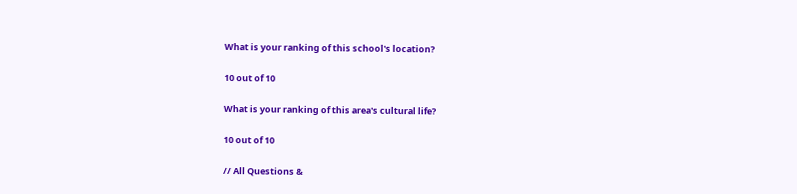What is your ranking of this school's location?

10 out of 10

What is your ranking of this area's cultural life?

10 out of 10

// All Questions &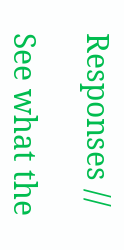Responses //

See what the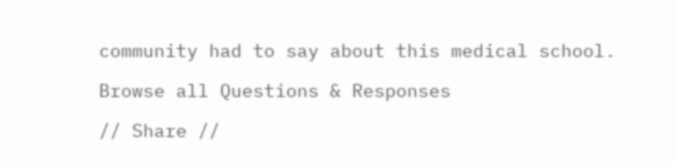community had to say about this medical school.

Browse all Questions & Responses

// Share //